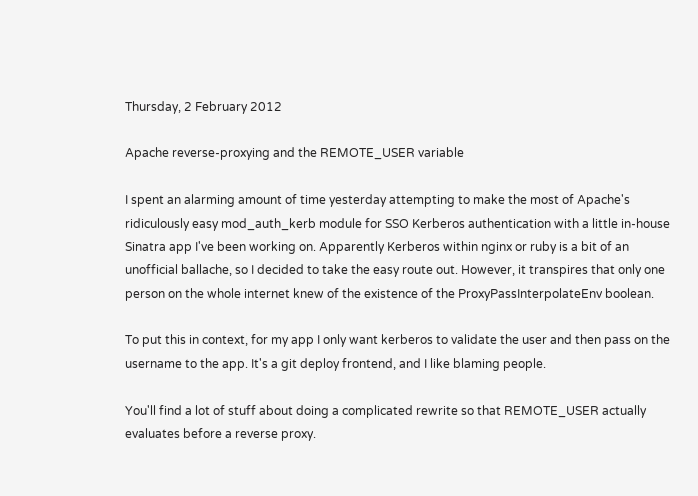Thursday, 2 February 2012

Apache reverse-proxying and the REMOTE_USER variable

I spent an alarming amount of time yesterday attempting to make the most of Apache's ridiculously easy mod_auth_kerb module for SSO Kerberos authentication with a little in-house Sinatra app I've been working on. Apparently Kerberos within nginx or ruby is a bit of an unofficial ballache, so I decided to take the easy route out. However, it transpires that only one person on the whole internet knew of the existence of the ProxyPassInterpolateEnv boolean.

To put this in context, for my app I only want kerberos to validate the user and then pass on the username to the app. It's a git deploy frontend, and I like blaming people.

You'll find a lot of stuff about doing a complicated rewrite so that REMOTE_USER actually evaluates before a reverse proxy.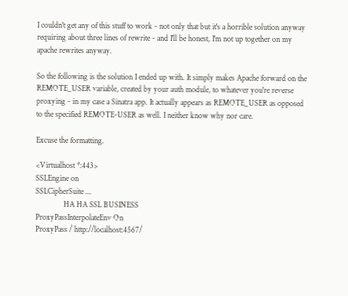I couldn't get any of this stuff to work - not only that but it's a horrible solution anyway requiring about three lines of rewrite - and I'll be honest, I'm not up together on my apache rewrites anyway.

So the following is the solution I ended up with. It simply makes Apache forward on the REMOTE_USER variable, created by your auth module, to whatever you're reverse proxying - in my case a Sinatra app. It actually appears as REMOTE_USER as opposed to the specified REMOTE-USER as well. I neither know why nor care.

Excuse the formatting.

<Virtualhost *:443>
SSLEngine on
SSLCipherSuite ...
              HA HA SSL BUSINESS
ProxyPassInterpolateEnv On
ProxyPass / http://localhost:4567/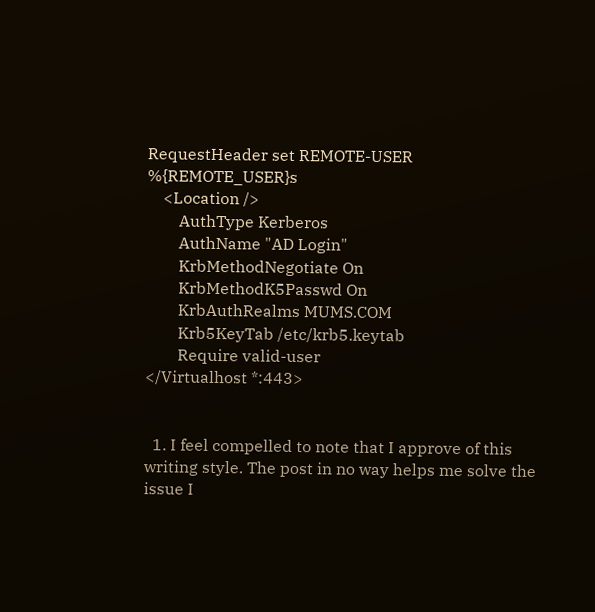RequestHeader set REMOTE-USER %{REMOTE_USER}s
    <Location />
        AuthType Kerberos
        AuthName "AD Login"
        KrbMethodNegotiate On
        KrbMethodK5Passwd On
        KrbAuthRealms MUMS.COM
        Krb5KeyTab /etc/krb5.keytab
        Require valid-user
</Virtualhost *:443>


  1. I feel compelled to note that I approve of this writing style. The post in no way helps me solve the issue I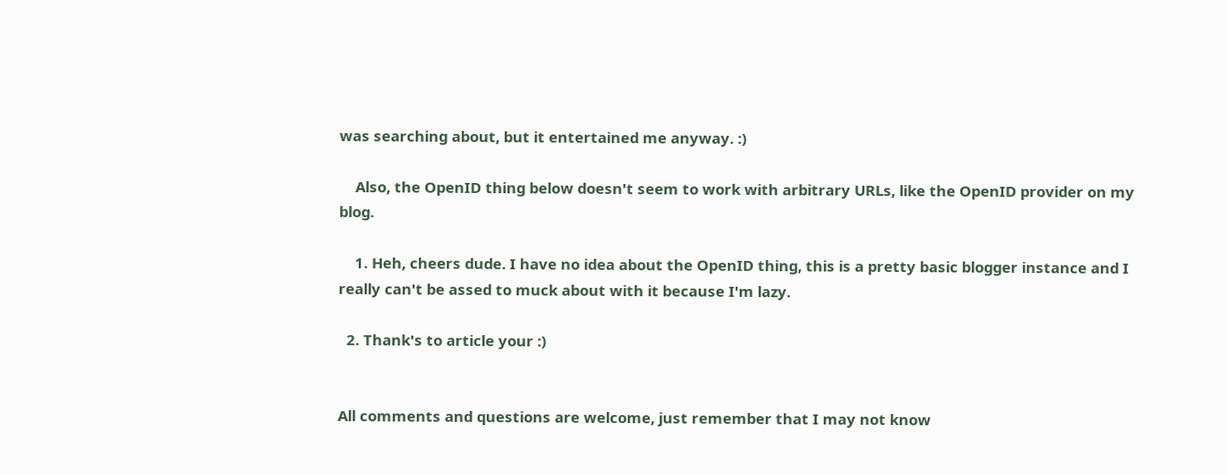was searching about, but it entertained me anyway. :)

    Also, the OpenID thing below doesn't seem to work with arbitrary URLs, like the OpenID provider on my blog.

    1. Heh, cheers dude. I have no idea about the OpenID thing, this is a pretty basic blogger instance and I really can't be assed to muck about with it because I'm lazy.

  2. Thank's to article your :)


All comments and questions are welcome, just remember that I may not know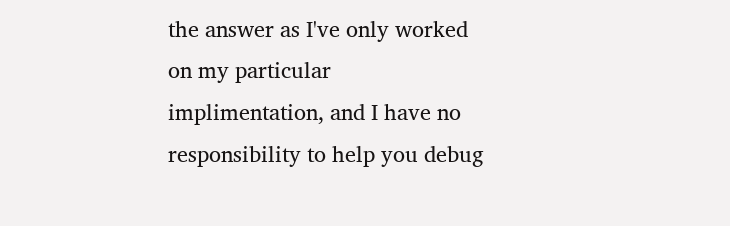the answer as I've only worked on my particular implimentation, and I have no responsibility to help you debug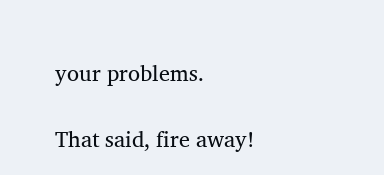your problems.

That said, fire away!